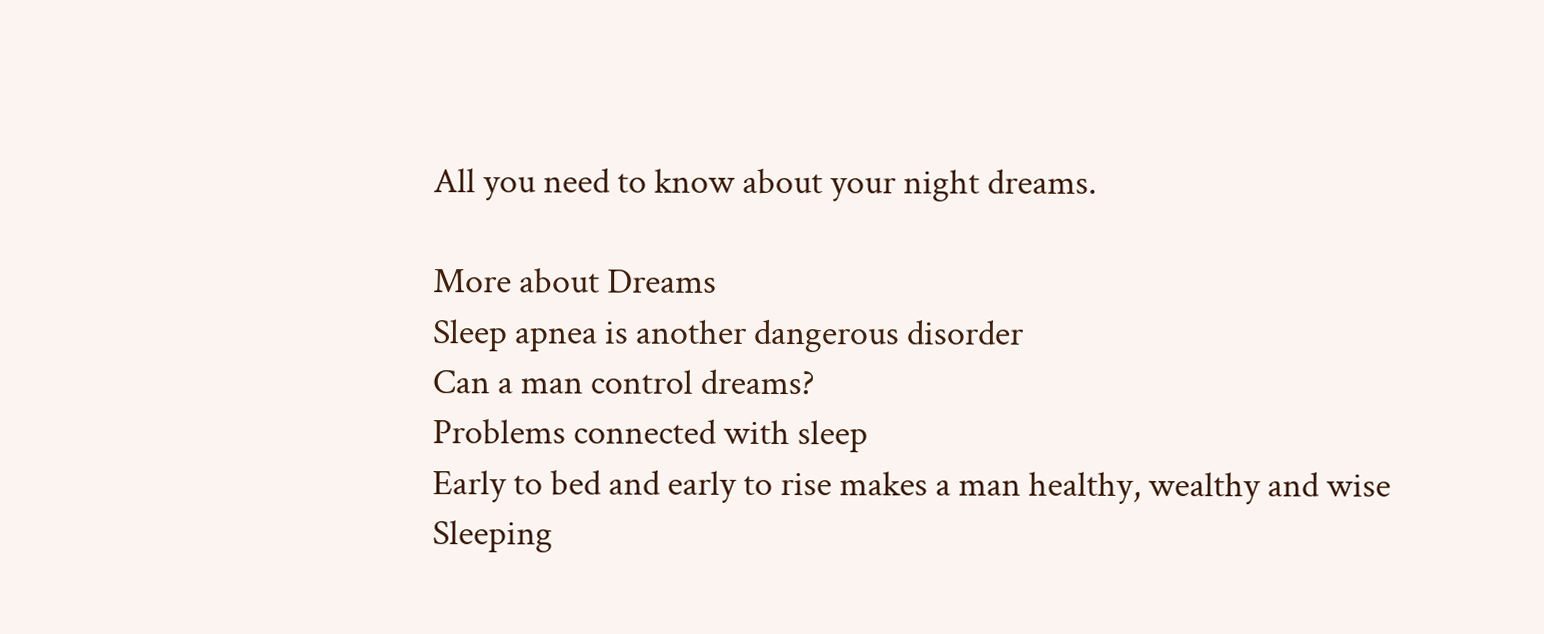All you need to know about your night dreams.

More about Dreams
Sleep apnea is another dangerous disorder
Can a man control dreams?
Problems connected with sleep
Early to bed and early to rise makes a man healthy, wealthy and wise
Sleeping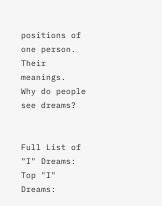positions of one person. Their meanings.
Why do people see dreams?


Full List of "I" Dreams:
Top "I" Dreams: